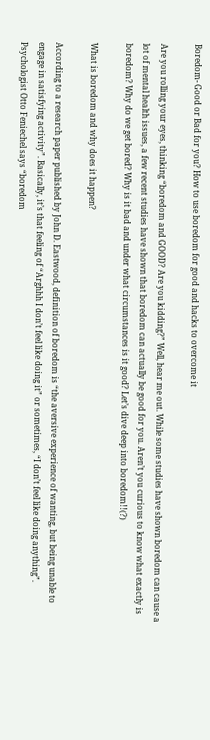Boredom- Good or Bad for you? How to use boredom for good and hacks to overcome it

Are you rolling your eyes, thinking “boredom and GOOD? Are you kidding?” Well, hear me out. While some studies have shown boredom can cause a lot of mental health issues, a few recent studies have shown that boredom can actually be good for you. Aren’t you curious to know what exactly is boredom? Why do we get bored? Why is it bad and under what circumstances is it good? Let’s dive deep into boredom!!(?)

What is boredom and why does it happen?

According to a research paper published by John D. Eastwood, definition of boredom is “the aversive experience of wanting, but being unable to engage in satisfying activity”. Basically, it’s that feeling of “Arghhh I don’t feel like doing it” or sometimes, “I don’t feel like doing anything”. Psychologist Otto Feniechel says “boredom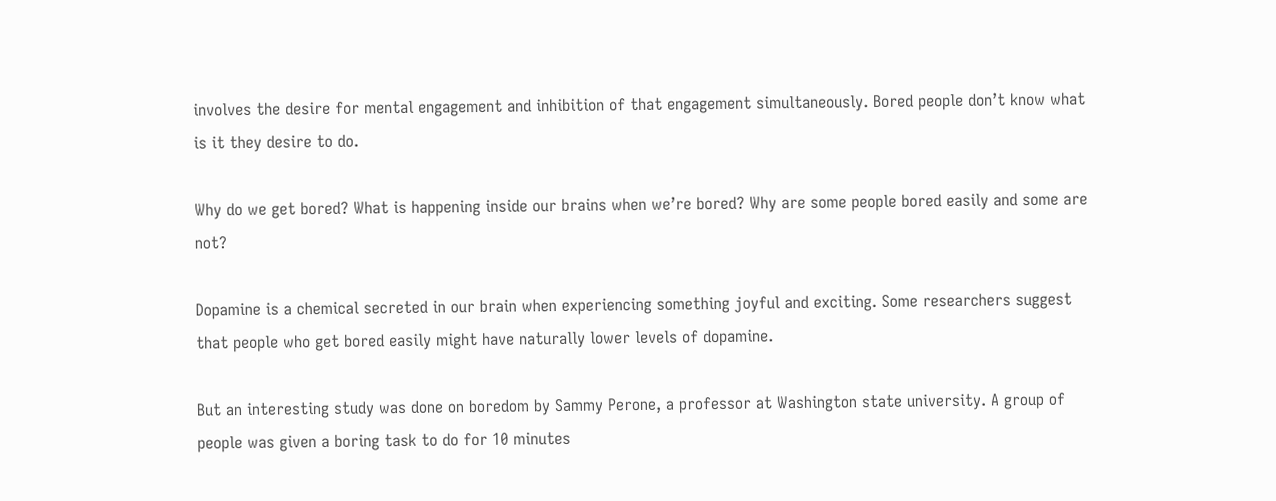involves the desire for mental engagement and inhibition of that engagement simultaneously. Bored people don’t know what is it they desire to do.

Why do we get bored? What is happening inside our brains when we’re bored? Why are some people bored easily and some are not?

Dopamine is a chemical secreted in our brain when experiencing something joyful and exciting. Some researchers suggest that people who get bored easily might have naturally lower levels of dopamine.

But an interesting study was done on boredom by Sammy Perone, a professor at Washington state university. A group of people was given a boring task to do for 10 minutes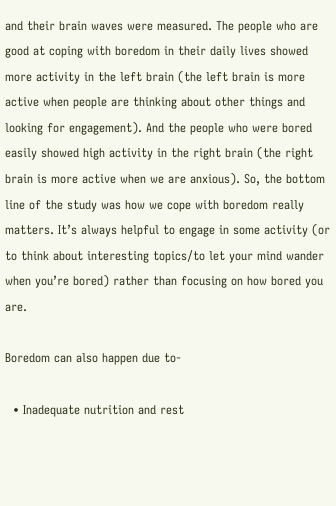and their brain waves were measured. The people who are good at coping with boredom in their daily lives showed more activity in the left brain (the left brain is more active when people are thinking about other things and looking for engagement). And the people who were bored easily showed high activity in the right brain (the right brain is more active when we are anxious). So, the bottom line of the study was how we cope with boredom really matters. It’s always helpful to engage in some activity (or to think about interesting topics/to let your mind wander when you’re bored) rather than focusing on how bored you are.

Boredom can also happen due to-

  • Inadequate nutrition and rest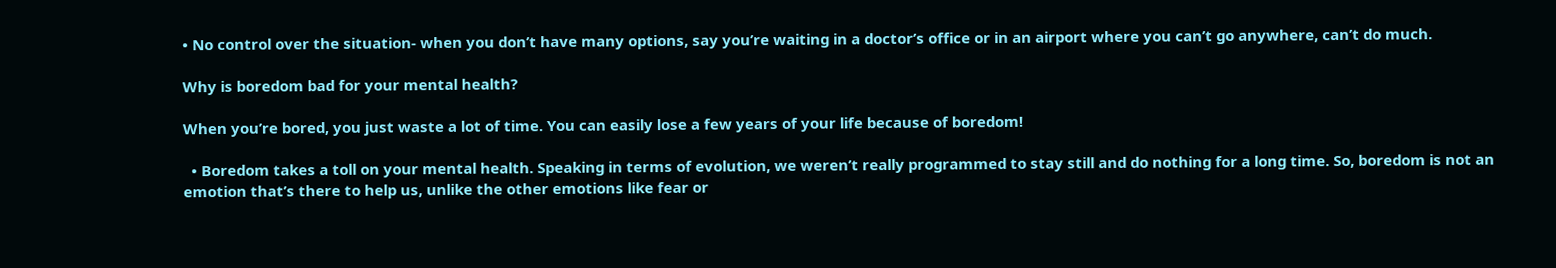• No control over the situation- when you don’t have many options, say you’re waiting in a doctor’s office or in an airport where you can’t go anywhere, can’t do much.

Why is boredom bad for your mental health?

When you’re bored, you just waste a lot of time. You can easily lose a few years of your life because of boredom!

  • Boredom takes a toll on your mental health. Speaking in terms of evolution, we weren’t really programmed to stay still and do nothing for a long time. So, boredom is not an emotion that’s there to help us, unlike the other emotions like fear or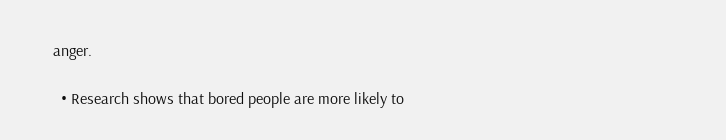anger.

  • Research shows that bored people are more likely to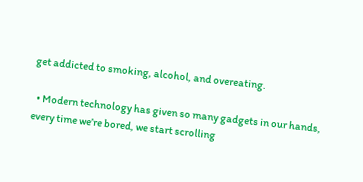get addicted to smoking, alcohol, and overeating.

  • Modern technology has given so many gadgets in our hands, every time we’re bored, we start scrolling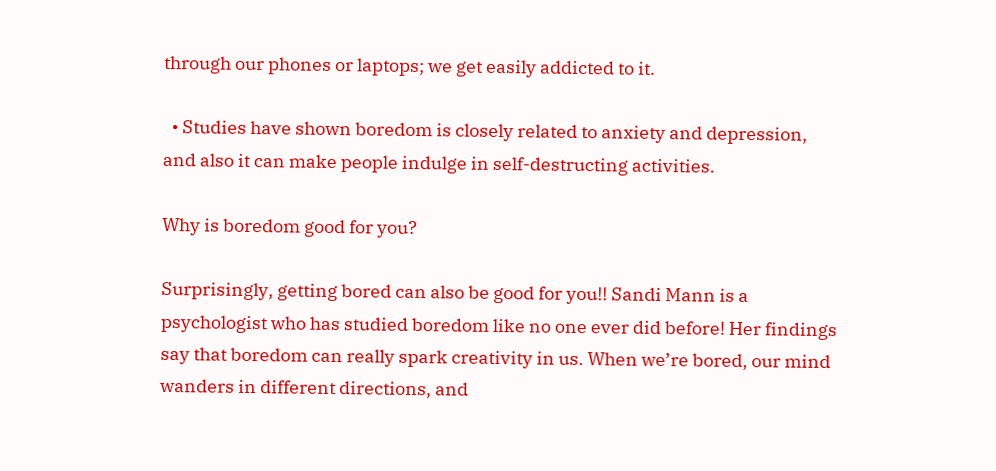through our phones or laptops; we get easily addicted to it.

  • Studies have shown boredom is closely related to anxiety and depression, and also it can make people indulge in self-destructing activities.

Why is boredom good for you?

Surprisingly, getting bored can also be good for you!! Sandi Mann is a psychologist who has studied boredom like no one ever did before! Her findings say that boredom can really spark creativity in us. When we’re bored, our mind wanders in different directions, and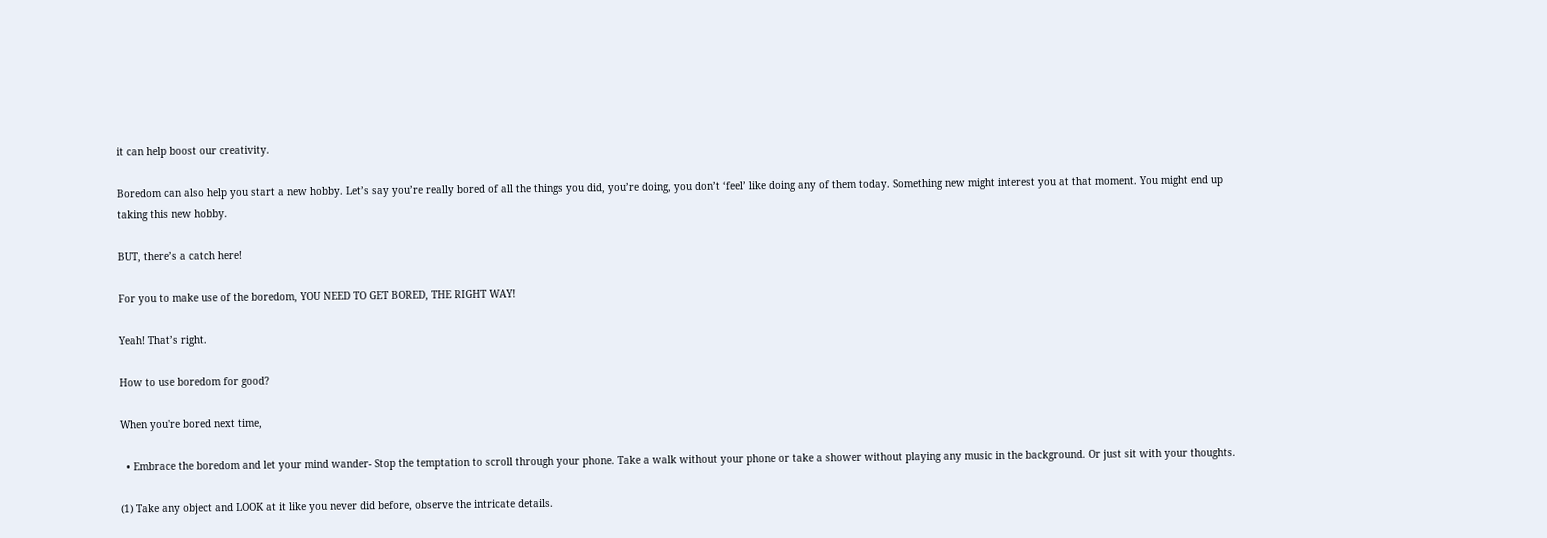it can help boost our creativity.

Boredom can also help you start a new hobby. Let’s say you’re really bored of all the things you did, you’re doing, you don’t ‘feel’ like doing any of them today. Something new might interest you at that moment. You might end up taking this new hobby.

BUT, there’s a catch here!

For you to make use of the boredom, YOU NEED TO GET BORED, THE RIGHT WAY!

Yeah! That’s right.

How to use boredom for good?

When you're bored next time,

  • Embrace the boredom and let your mind wander- Stop the temptation to scroll through your phone. Take a walk without your phone or take a shower without playing any music in the background. Or just sit with your thoughts.

(1) Take any object and LOOK at it like you never did before, observe the intricate details.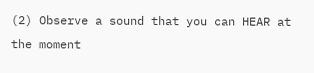(2) Observe a sound that you can HEAR at the moment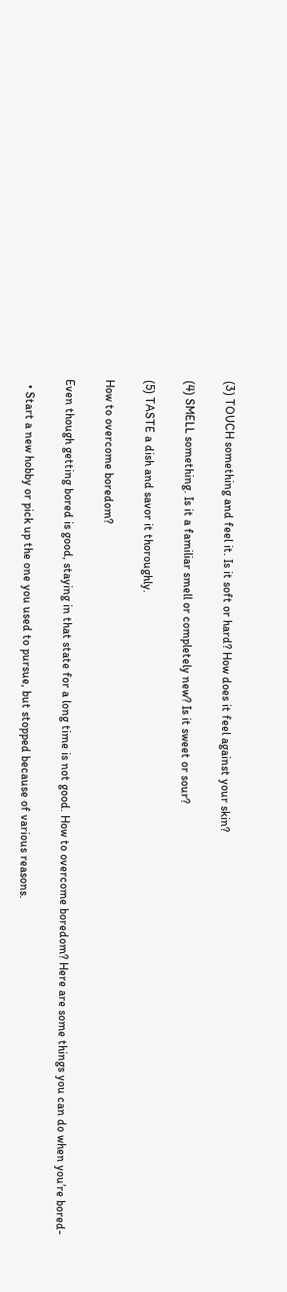(3) TOUCH something and feel it. Is it soft or hard? How does it feel against your skin?

(4) SMELL something. Is it a familiar smell or completely new? Is it sweet or sour?

(5) TASTE a dish and savor it thoroughly.

How to overcome boredom?

Even though getting bored is good, staying in that state for a long time is not good. How to overcome boredom? Here are some things you can do when you’re bored-

  • Start a new hobby or pick up the one you used to pursue, but stopped because of various reasons.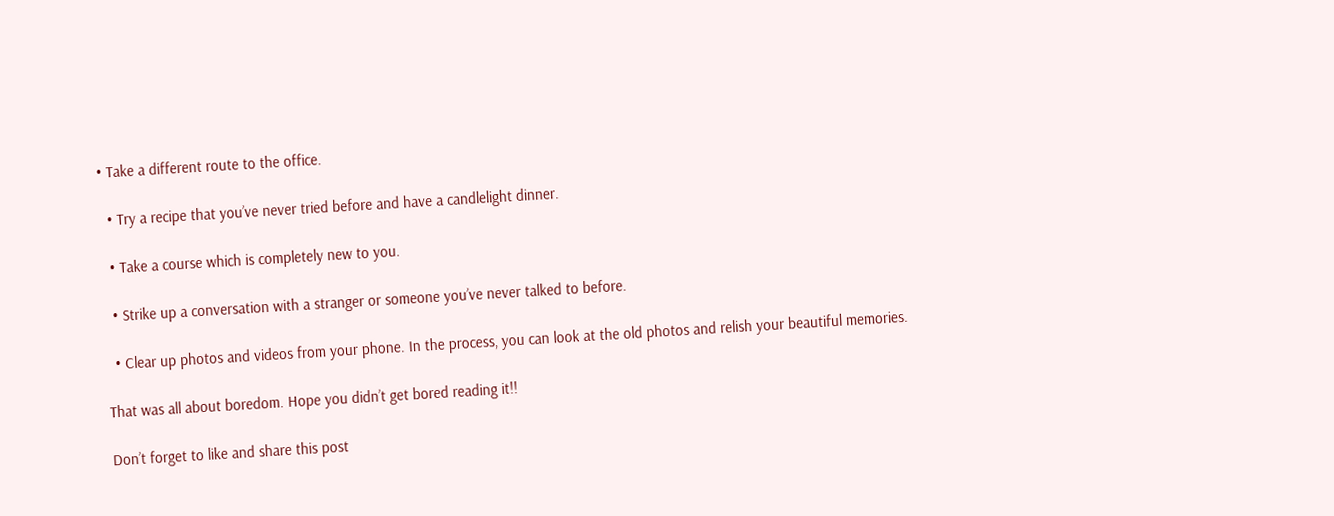• Take a different route to the office.

  • Try a recipe that you’ve never tried before and have a candlelight dinner.

  • Take a course which is completely new to you.

  • Strike up a conversation with a stranger or someone you’ve never talked to before.

  • Clear up photos and videos from your phone. In the process, you can look at the old photos and relish your beautiful memories.

That was all about boredom. Hope you didn’t get bored reading it!!

Don’t forget to like and share this post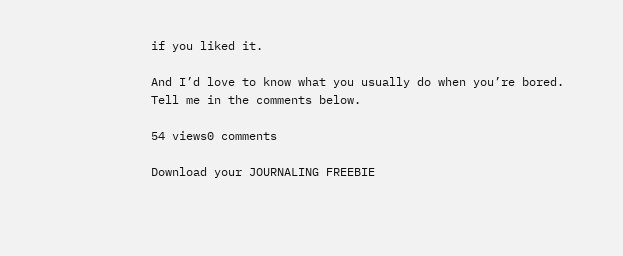if you liked it.

And I’d love to know what you usually do when you’re bored. Tell me in the comments below.

54 views0 comments

Download your JOURNALING FREEBIE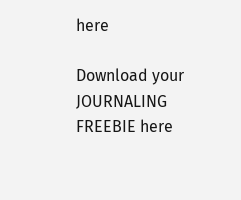here

Download your JOURNALING FREEBIE here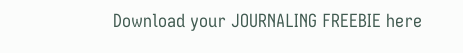Download your JOURNALING FREEBIE here